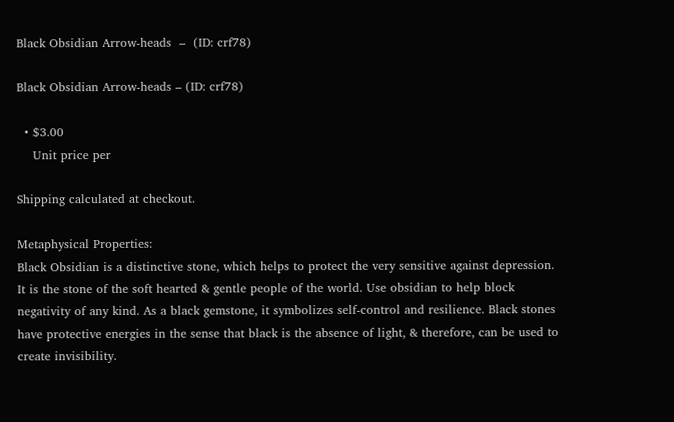Black Obsidian Arrow-heads  –  (ID: crf78)

Black Obsidian Arrow-heads – (ID: crf78)

  • $3.00
    Unit price per

Shipping calculated at checkout.

Metaphysical Properties:
Black Obsidian is a distinctive stone, which helps to protect the very sensitive against depression. It is the stone of the soft hearted & gentle people of the world. Use obsidian to help block negativity of any kind. As a black gemstone, it symbolizes self-control and resilience. Black stones have protective energies in the sense that black is the absence of light, & therefore, can be used to create invisibility.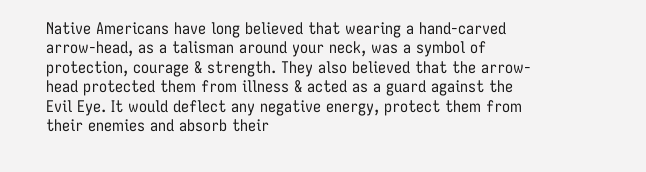Native Americans have long believed that wearing a hand-carved arrow-head, as a talisman around your neck, was a symbol of protection, courage & strength. They also believed that the arrow-head protected them from illness & acted as a guard against the Evil Eye. It would deflect any negative energy, protect them from their enemies and absorb their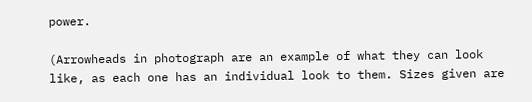power.

(Arrowheads in photograph are an example of what they can look like, as each one has an individual look to them. Sizes given are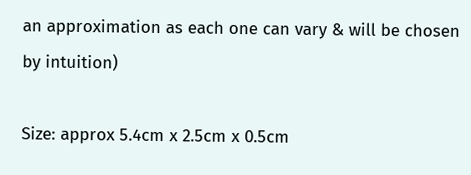an approximation as each one can vary & will be chosen by intuition)

Size: approx 5.4cm x 2.5cm x 0.5cm